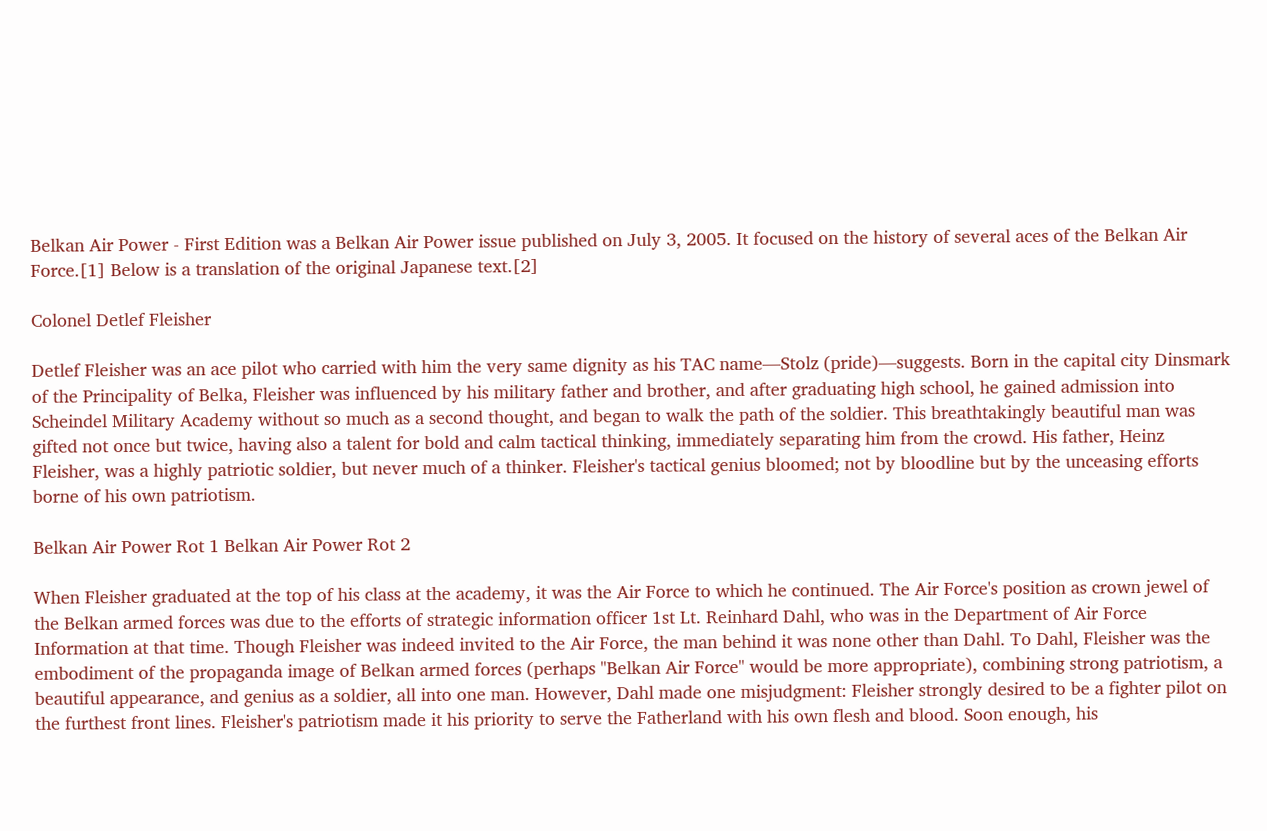Belkan Air Power - First Edition was a Belkan Air Power issue published on July 3, 2005. It focused on the history of several aces of the Belkan Air Force.[1] Below is a translation of the original Japanese text.[2]

Colonel Detlef Fleisher

Detlef Fleisher was an ace pilot who carried with him the very same dignity as his TAC name—Stolz (pride)—suggests. Born in the capital city Dinsmark of the Principality of Belka, Fleisher was influenced by his military father and brother, and after graduating high school, he gained admission into Scheindel Military Academy without so much as a second thought, and began to walk the path of the soldier. This breathtakingly beautiful man was gifted not once but twice, having also a talent for bold and calm tactical thinking, immediately separating him from the crowd. His father, Heinz Fleisher, was a highly patriotic soldier, but never much of a thinker. Fleisher's tactical genius bloomed; not by bloodline but by the unceasing efforts borne of his own patriotism.

Belkan Air Power Rot 1 Belkan Air Power Rot 2

When Fleisher graduated at the top of his class at the academy, it was the Air Force to which he continued. The Air Force's position as crown jewel of the Belkan armed forces was due to the efforts of strategic information officer 1st Lt. Reinhard Dahl, who was in the Department of Air Force Information at that time. Though Fleisher was indeed invited to the Air Force, the man behind it was none other than Dahl. To Dahl, Fleisher was the embodiment of the propaganda image of Belkan armed forces (perhaps "Belkan Air Force" would be more appropriate), combining strong patriotism, a beautiful appearance, and genius as a soldier, all into one man. However, Dahl made one misjudgment: Fleisher strongly desired to be a fighter pilot on the furthest front lines. Fleisher's patriotism made it his priority to serve the Fatherland with his own flesh and blood. Soon enough, his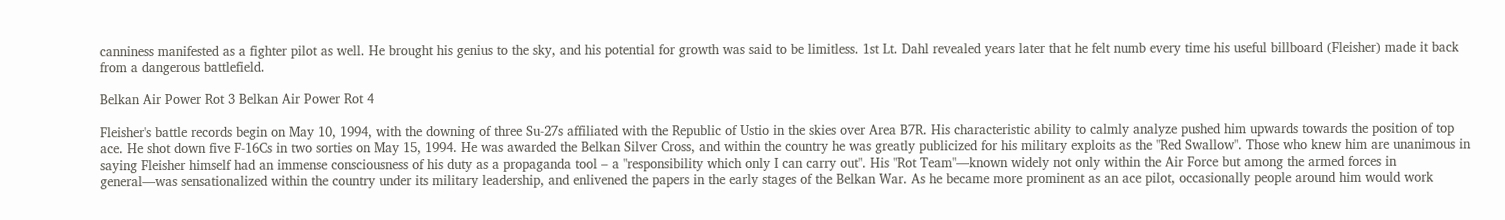canniness manifested as a fighter pilot as well. He brought his genius to the sky, and his potential for growth was said to be limitless. 1st Lt. Dahl revealed years later that he felt numb every time his useful billboard (Fleisher) made it back from a dangerous battlefield.

Belkan Air Power Rot 3 Belkan Air Power Rot 4

Fleisher's battle records begin on May 10, 1994, with the downing of three Su-27s affiliated with the Republic of Ustio in the skies over Area B7R. His characteristic ability to calmly analyze pushed him upwards towards the position of top ace. He shot down five F-16Cs in two sorties on May 15, 1994. He was awarded the Belkan Silver Cross, and within the country he was greatly publicized for his military exploits as the "Red Swallow". Those who knew him are unanimous in saying Fleisher himself had an immense consciousness of his duty as a propaganda tool – a "responsibility which only I can carry out". His "Rot Team"—known widely not only within the Air Force but among the armed forces in general—was sensationalized within the country under its military leadership, and enlivened the papers in the early stages of the Belkan War. As he became more prominent as an ace pilot, occasionally people around him would work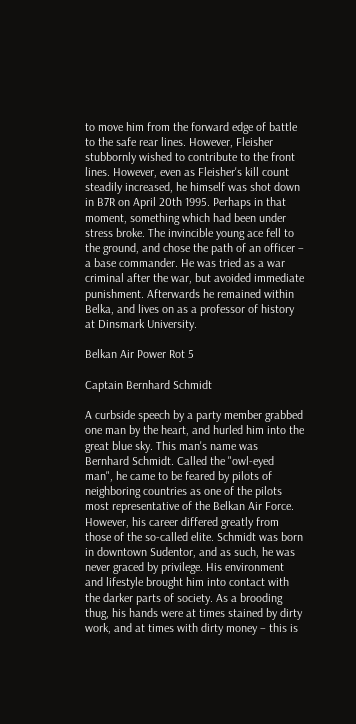to move him from the forward edge of battle to the safe rear lines. However, Fleisher stubbornly wished to contribute to the front lines. However, even as Fleisher's kill count steadily increased, he himself was shot down in B7R on April 20th 1995. Perhaps in that moment, something which had been under stress broke. The invincible young ace fell to the ground, and chose the path of an officer – a base commander. He was tried as a war criminal after the war, but avoided immediate punishment. Afterwards he remained within Belka, and lives on as a professor of history at Dinsmark University.

Belkan Air Power Rot 5

Captain Bernhard Schmidt

A curbside speech by a party member grabbed one man by the heart, and hurled him into the great blue sky. This man's name was Bernhard Schmidt. Called the "owl-eyed man", he came to be feared by pilots of neighboring countries as one of the pilots most representative of the Belkan Air Force. However, his career differed greatly from those of the so-called elite. Schmidt was born in downtown Sudentor, and as such, he was never graced by privilege. His environment and lifestyle brought him into contact with the darker parts of society. As a brooding thug, his hands were at times stained by dirty work, and at times with dirty money – this is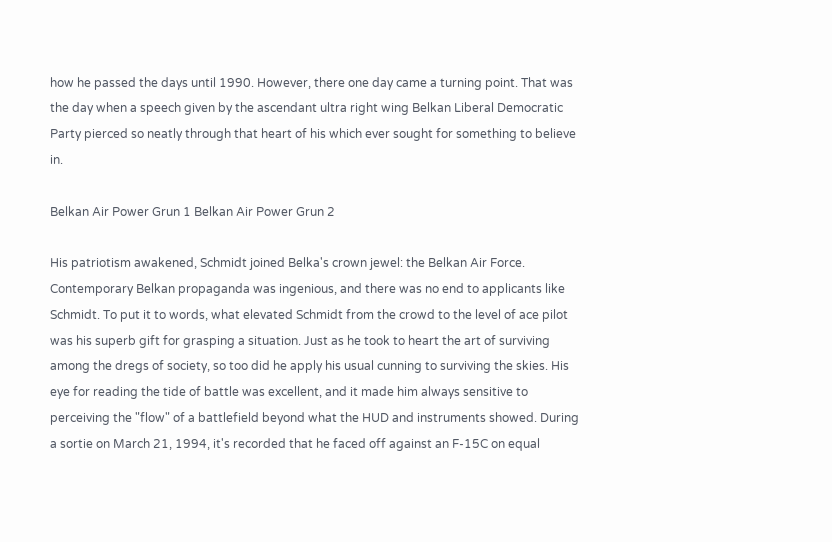how he passed the days until 1990. However, there one day came a turning point. That was the day when a speech given by the ascendant ultra right wing Belkan Liberal Democratic Party pierced so neatly through that heart of his which ever sought for something to believe in.

Belkan Air Power Grun 1 Belkan Air Power Grun 2

His patriotism awakened, Schmidt joined Belka's crown jewel: the Belkan Air Force. Contemporary Belkan propaganda was ingenious, and there was no end to applicants like Schmidt. To put it to words, what elevated Schmidt from the crowd to the level of ace pilot was his superb gift for grasping a situation. Just as he took to heart the art of surviving among the dregs of society, so too did he apply his usual cunning to surviving the skies. His eye for reading the tide of battle was excellent, and it made him always sensitive to perceiving the "flow" of a battlefield beyond what the HUD and instruments showed. During a sortie on March 21, 1994, it's recorded that he faced off against an F-15C on equal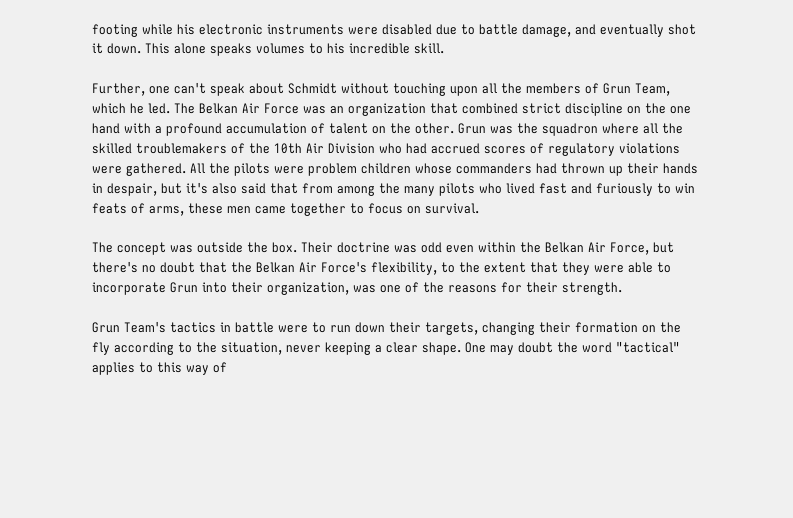footing while his electronic instruments were disabled due to battle damage, and eventually shot it down. This alone speaks volumes to his incredible skill.

Further, one can't speak about Schmidt without touching upon all the members of Grun Team, which he led. The Belkan Air Force was an organization that combined strict discipline on the one hand with a profound accumulation of talent on the other. Grun was the squadron where all the skilled troublemakers of the 10th Air Division who had accrued scores of regulatory violations were gathered. All the pilots were problem children whose commanders had thrown up their hands in despair, but it's also said that from among the many pilots who lived fast and furiously to win feats of arms, these men came together to focus on survival.

The concept was outside the box. Their doctrine was odd even within the Belkan Air Force, but there's no doubt that the Belkan Air Force's flexibility, to the extent that they were able to incorporate Grun into their organization, was one of the reasons for their strength.

Grun Team's tactics in battle were to run down their targets, changing their formation on the fly according to the situation, never keeping a clear shape. One may doubt the word "tactical" applies to this way of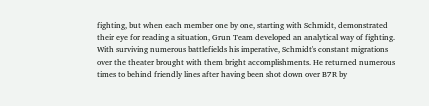fighting, but when each member one by one, starting with Schmidt, demonstrated their eye for reading a situation, Grun Team developed an analytical way of fighting. With surviving numerous battlefields his imperative, Schmidt's constant migrations over the theater brought with them bright accomplishments. He returned numerous times to behind friendly lines after having been shot down over B7R by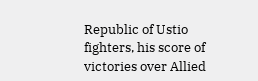Republic of Ustio fighters, his score of victories over Allied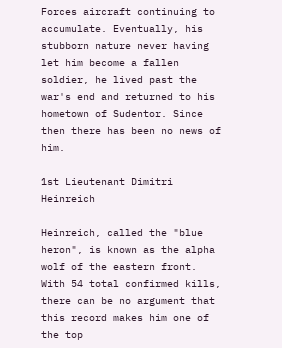Forces aircraft continuing to accumulate. Eventually, his stubborn nature never having let him become a fallen soldier, he lived past the war's end and returned to his hometown of Sudentor. Since then there has been no news of him.

1st Lieutenant Dimitri Heinreich

Heinreich, called the "blue heron", is known as the alpha wolf of the eastern front. With 54 total confirmed kills, there can be no argument that this record makes him one of the top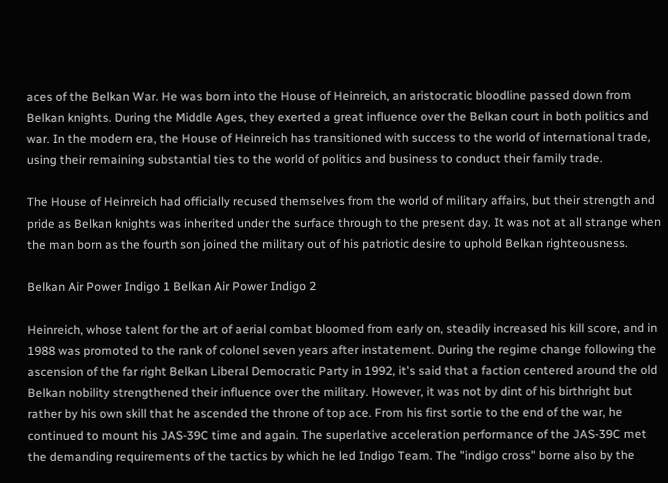aces of the Belkan War. He was born into the House of Heinreich, an aristocratic bloodline passed down from Belkan knights. During the Middle Ages, they exerted a great influence over the Belkan court in both politics and war. In the modern era, the House of Heinreich has transitioned with success to the world of international trade, using their remaining substantial ties to the world of politics and business to conduct their family trade.

The House of Heinreich had officially recused themselves from the world of military affairs, but their strength and pride as Belkan knights was inherited under the surface through to the present day. It was not at all strange when the man born as the fourth son joined the military out of his patriotic desire to uphold Belkan righteousness.

Belkan Air Power Indigo 1 Belkan Air Power Indigo 2

Heinreich, whose talent for the art of aerial combat bloomed from early on, steadily increased his kill score, and in 1988 was promoted to the rank of colonel seven years after instatement. During the regime change following the ascension of the far right Belkan Liberal Democratic Party in 1992, it's said that a faction centered around the old Belkan nobility strengthened their influence over the military. However, it was not by dint of his birthright but rather by his own skill that he ascended the throne of top ace. From his first sortie to the end of the war, he continued to mount his JAS-39C time and again. The superlative acceleration performance of the JAS-39C met the demanding requirements of the tactics by which he led Indigo Team. The "indigo cross" borne also by the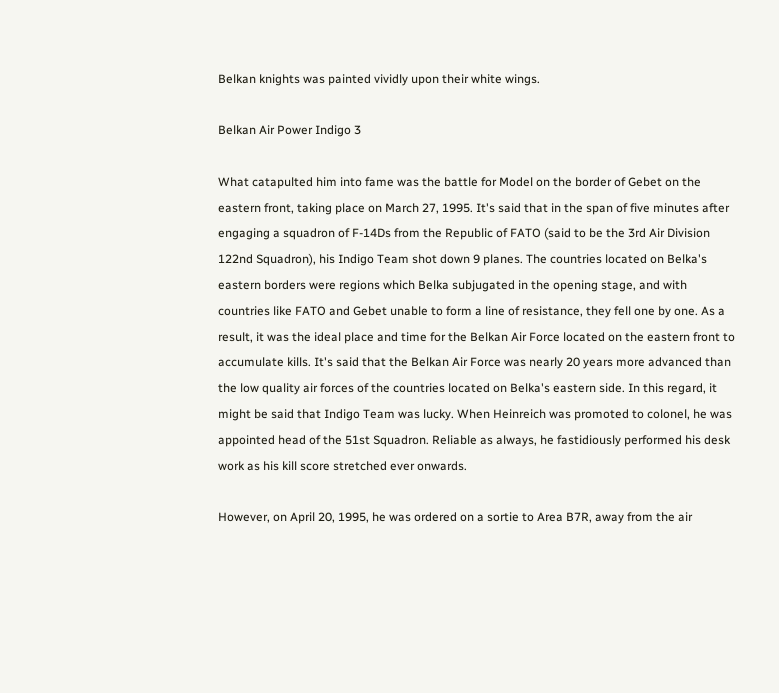Belkan knights was painted vividly upon their white wings.

Belkan Air Power Indigo 3

What catapulted him into fame was the battle for Model on the border of Gebet on the eastern front, taking place on March 27, 1995. It's said that in the span of five minutes after engaging a squadron of F-14Ds from the Republic of FATO (said to be the 3rd Air Division 122nd Squadron), his Indigo Team shot down 9 planes. The countries located on Belka's eastern borders were regions which Belka subjugated in the opening stage, and with countries like FATO and Gebet unable to form a line of resistance, they fell one by one. As a result, it was the ideal place and time for the Belkan Air Force located on the eastern front to accumulate kills. It's said that the Belkan Air Force was nearly 20 years more advanced than the low quality air forces of the countries located on Belka's eastern side. In this regard, it might be said that Indigo Team was lucky. When Heinreich was promoted to colonel, he was appointed head of the 51st Squadron. Reliable as always, he fastidiously performed his desk work as his kill score stretched ever onwards.

However, on April 20, 1995, he was ordered on a sortie to Area B7R, away from the air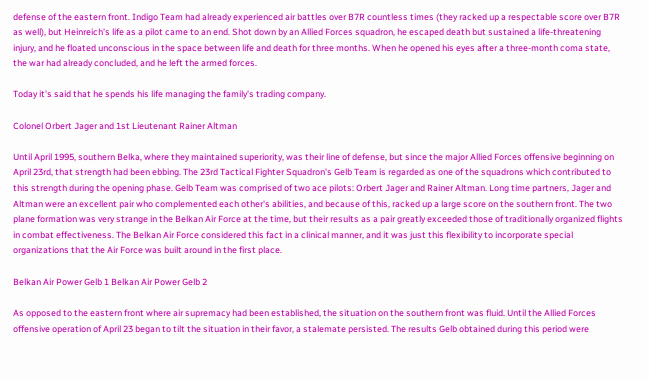defense of the eastern front. Indigo Team had already experienced air battles over B7R countless times (they racked up a respectable score over B7R as well), but Heinreich's life as a pilot came to an end. Shot down by an Allied Forces squadron, he escaped death but sustained a life-threatening injury, and he floated unconscious in the space between life and death for three months. When he opened his eyes after a three-month coma state, the war had already concluded, and he left the armed forces.

Today it's said that he spends his life managing the family's trading company.

Colonel Orbert Jager and 1st Lieutenant Rainer Altman

Until April 1995, southern Belka, where they maintained superiority, was their line of defense, but since the major Allied Forces offensive beginning on April 23rd, that strength had been ebbing. The 23rd Tactical Fighter Squadron's Gelb Team is regarded as one of the squadrons which contributed to this strength during the opening phase. Gelb Team was comprised of two ace pilots: Orbert Jager and Rainer Altman. Long time partners, Jager and Altman were an excellent pair who complemented each other's abilities, and because of this, racked up a large score on the southern front. The two plane formation was very strange in the Belkan Air Force at the time, but their results as a pair greatly exceeded those of traditionally organized flights in combat effectiveness. The Belkan Air Force considered this fact in a clinical manner, and it was just this flexibility to incorporate special organizations that the Air Force was built around in the first place.

Belkan Air Power Gelb 1 Belkan Air Power Gelb 2

As opposed to the eastern front where air supremacy had been established, the situation on the southern front was fluid. Until the Allied Forces offensive operation of April 23 began to tilt the situation in their favor, a stalemate persisted. The results Gelb obtained during this period were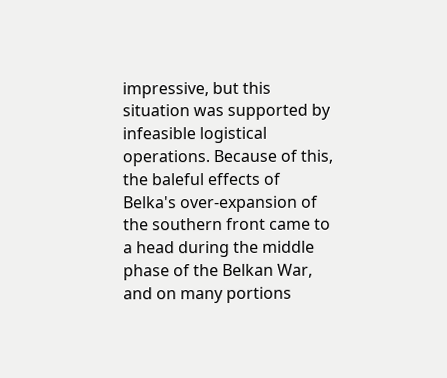impressive, but this situation was supported by infeasible logistical operations. Because of this, the baleful effects of Belka's over-expansion of the southern front came to a head during the middle phase of the Belkan War, and on many portions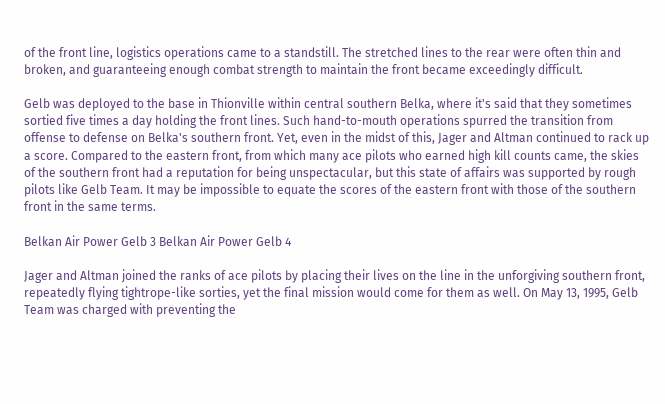of the front line, logistics operations came to a standstill. The stretched lines to the rear were often thin and broken, and guaranteeing enough combat strength to maintain the front became exceedingly difficult.

Gelb was deployed to the base in Thionville within central southern Belka, where it's said that they sometimes sortied five times a day holding the front lines. Such hand-to-mouth operations spurred the transition from offense to defense on Belka's southern front. Yet, even in the midst of this, Jager and Altman continued to rack up a score. Compared to the eastern front, from which many ace pilots who earned high kill counts came, the skies of the southern front had a reputation for being unspectacular, but this state of affairs was supported by rough pilots like Gelb Team. It may be impossible to equate the scores of the eastern front with those of the southern front in the same terms.

Belkan Air Power Gelb 3 Belkan Air Power Gelb 4

Jager and Altman joined the ranks of ace pilots by placing their lives on the line in the unforgiving southern front, repeatedly flying tightrope-like sorties, yet the final mission would come for them as well. On May 13, 1995, Gelb Team was charged with preventing the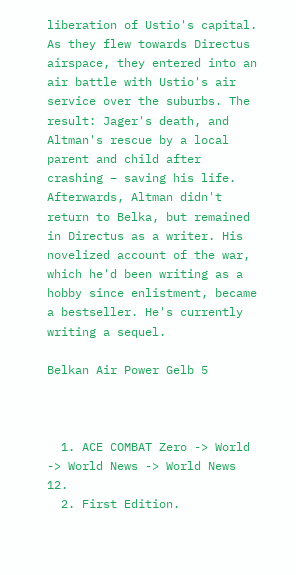liberation of Ustio's capital. As they flew towards Directus airspace, they entered into an air battle with Ustio's air service over the suburbs. The result: Jager's death, and Altman's rescue by a local parent and child after crashing – saving his life. Afterwards, Altman didn't return to Belka, but remained in Directus as a writer. His novelized account of the war, which he'd been writing as a hobby since enlistment, became a bestseller. He's currently writing a sequel.

Belkan Air Power Gelb 5



  1. ACE COMBAT Zero -> World -> World News -> World News 12.
  2. First Edition.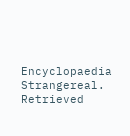Encyclopaedia Strangereal. Retrieved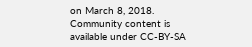on March 8, 2018.
Community content is available under CC-BY-SA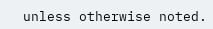unless otherwise noted.